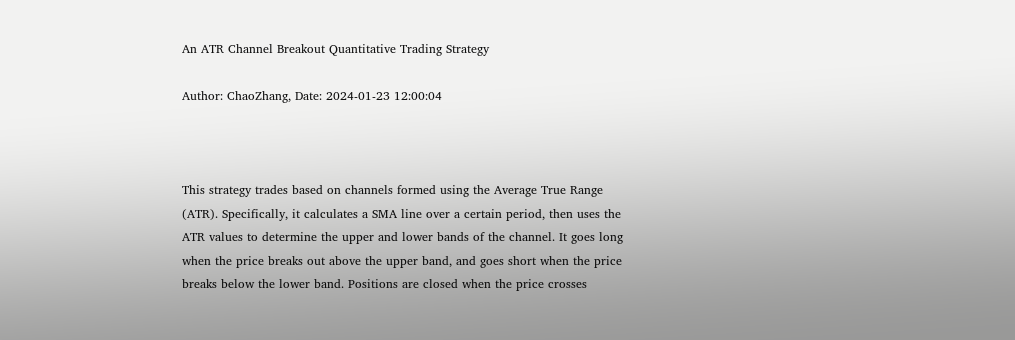An ATR Channel Breakout Quantitative Trading Strategy

Author: ChaoZhang, Date: 2024-01-23 12:00:04



This strategy trades based on channels formed using the Average True Range (ATR). Specifically, it calculates a SMA line over a certain period, then uses the ATR values to determine the upper and lower bands of the channel. It goes long when the price breaks out above the upper band, and goes short when the price breaks below the lower band. Positions are closed when the price crosses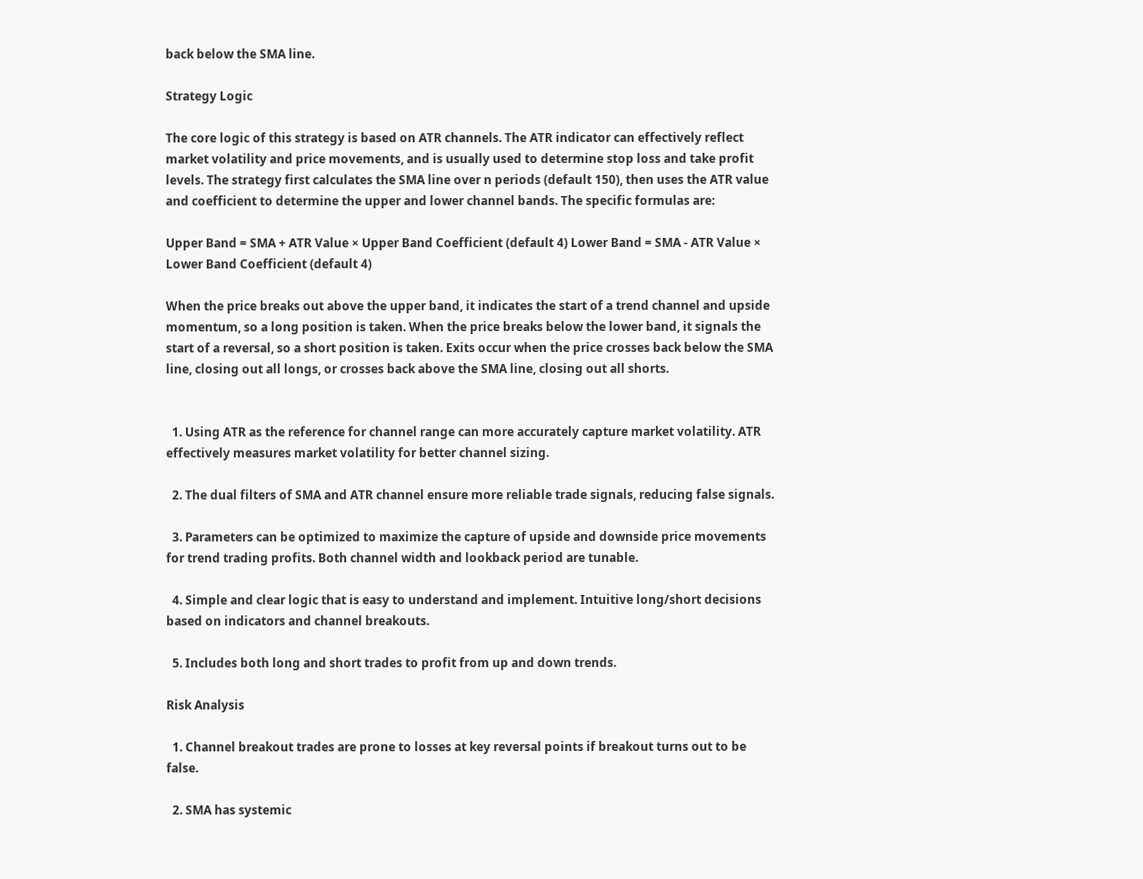back below the SMA line.

Strategy Logic

The core logic of this strategy is based on ATR channels. The ATR indicator can effectively reflect market volatility and price movements, and is usually used to determine stop loss and take profit levels. The strategy first calculates the SMA line over n periods (default 150), then uses the ATR value and coefficient to determine the upper and lower channel bands. The specific formulas are:

Upper Band = SMA + ATR Value × Upper Band Coefficient (default 4) Lower Band = SMA - ATR Value × Lower Band Coefficient (default 4)

When the price breaks out above the upper band, it indicates the start of a trend channel and upside momentum, so a long position is taken. When the price breaks below the lower band, it signals the start of a reversal, so a short position is taken. Exits occur when the price crosses back below the SMA line, closing out all longs, or crosses back above the SMA line, closing out all shorts.


  1. Using ATR as the reference for channel range can more accurately capture market volatility. ATR effectively measures market volatility for better channel sizing.

  2. The dual filters of SMA and ATR channel ensure more reliable trade signals, reducing false signals.

  3. Parameters can be optimized to maximize the capture of upside and downside price movements for trend trading profits. Both channel width and lookback period are tunable.

  4. Simple and clear logic that is easy to understand and implement. Intuitive long/short decisions based on indicators and channel breakouts.

  5. Includes both long and short trades to profit from up and down trends.

Risk Analysis

  1. Channel breakout trades are prone to losses at key reversal points if breakout turns out to be false.

  2. SMA has systemic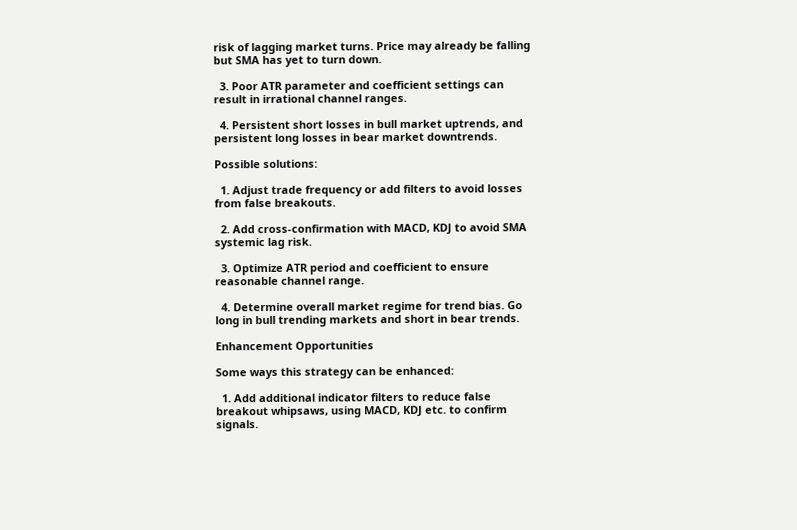risk of lagging market turns. Price may already be falling but SMA has yet to turn down.

  3. Poor ATR parameter and coefficient settings can result in irrational channel ranges.

  4. Persistent short losses in bull market uptrends, and persistent long losses in bear market downtrends.

Possible solutions:

  1. Adjust trade frequency or add filters to avoid losses from false breakouts.

  2. Add cross-confirmation with MACD, KDJ to avoid SMA systemic lag risk.

  3. Optimize ATR period and coefficient to ensure reasonable channel range.

  4. Determine overall market regime for trend bias. Go long in bull trending markets and short in bear trends.

Enhancement Opportunities

Some ways this strategy can be enhanced:

  1. Add additional indicator filters to reduce false breakout whipsaws, using MACD, KDJ etc. to confirm signals.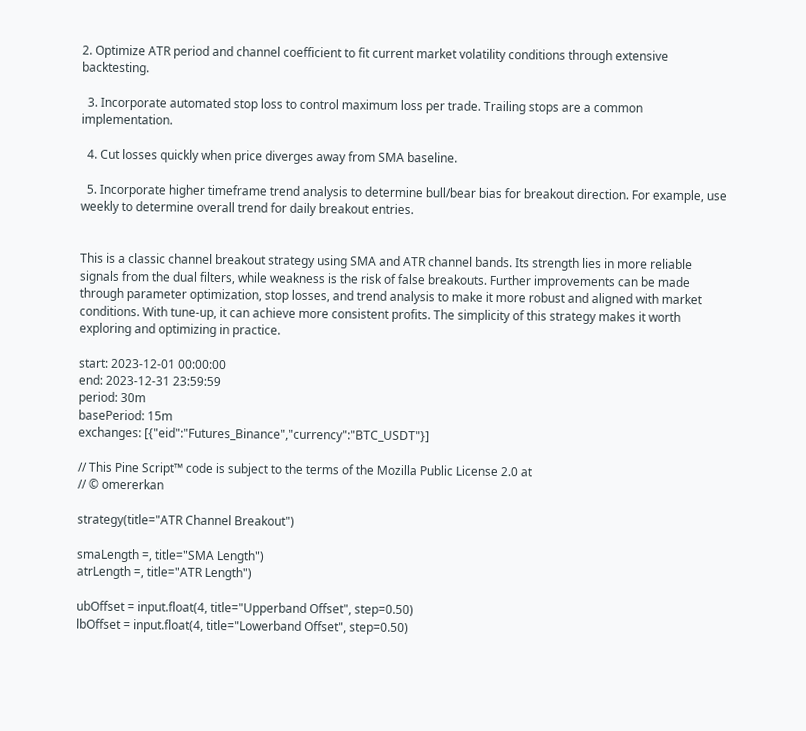2. Optimize ATR period and channel coefficient to fit current market volatility conditions through extensive backtesting.

  3. Incorporate automated stop loss to control maximum loss per trade. Trailing stops are a common implementation.

  4. Cut losses quickly when price diverges away from SMA baseline.

  5. Incorporate higher timeframe trend analysis to determine bull/bear bias for breakout direction. For example, use weekly to determine overall trend for daily breakout entries.


This is a classic channel breakout strategy using SMA and ATR channel bands. Its strength lies in more reliable signals from the dual filters, while weakness is the risk of false breakouts. Further improvements can be made through parameter optimization, stop losses, and trend analysis to make it more robust and aligned with market conditions. With tune-up, it can achieve more consistent profits. The simplicity of this strategy makes it worth exploring and optimizing in practice.

start: 2023-12-01 00:00:00
end: 2023-12-31 23:59:59
period: 30m
basePeriod: 15m
exchanges: [{"eid":"Futures_Binance","currency":"BTC_USDT"}]

// This Pine Script™ code is subject to the terms of the Mozilla Public License 2.0 at
// © omererkan

strategy(title="ATR Channel Breakout")

smaLength =, title="SMA Length")
atrLength =, title="ATR Length")

ubOffset = input.float(4, title="Upperband Offset", step=0.50)
lbOffset = input.float(4, title="Lowerband Offset", step=0.50)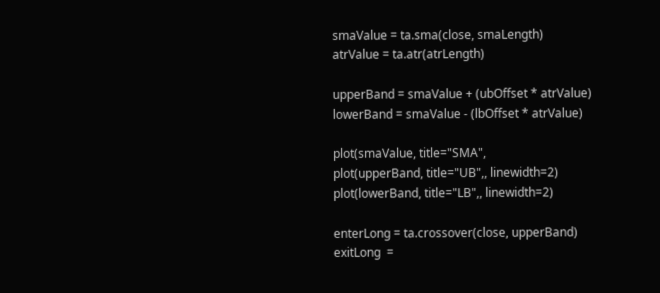smaValue = ta.sma(close, smaLength)
atrValue = ta.atr(atrLength)

upperBand = smaValue + (ubOffset * atrValue)
lowerBand = smaValue - (lbOffset * atrValue)

plot(smaValue, title="SMA",
plot(upperBand, title="UB",, linewidth=2)
plot(lowerBand, title="LB",, linewidth=2)

enterLong = ta.crossover(close, upperBand)
exitLong  =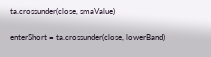ta.crossunder(close, smaValue)

enterShort = ta.crossunder(close, lowerBand)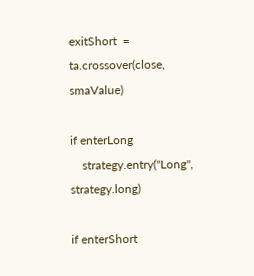exitShort  = ta.crossover(close, smaValue)

if enterLong
    strategy.entry("Long", strategy.long)

if enterShort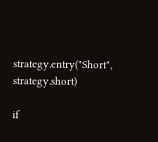strategy.entry("Short", strategy.short)

if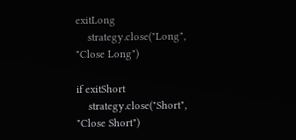exitLong
    strategy.close("Long", "Close Long")

if exitShort
    strategy.close("Short", "Close Short")